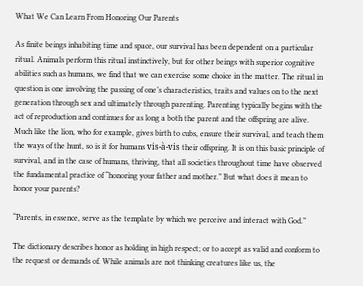What We Can Learn From Honoring Our Parents

As finite beings inhabiting time and space, our survival has been dependent on a particular ritual. Animals perform this ritual instinctively, but for other beings with superior cognitive abilities such as humans, we find that we can exercise some choice in the matter. The ritual in question is one involving the passing of one’s characteristics, traits and values on to the next generation through sex and ultimately through parenting. Parenting typically begins with the act of reproduction and continues for as long a both the parent and the offspring are alive. Much like the lion, who for example, gives birth to cubs, ensure their survival, and teach them the ways of the hunt, so is it for humans vis-à-vis their offspring. It is on this basic principle of survival, and in the case of humans, thriving, that all societies throughout time have observed the fundamental practice of “honoring your father and mother.” But what does it mean to honor your parents?

“Parents, in essence, serve as the template by which we perceive and interact with God.”

The dictionary describes honor as holding in high respect; or to accept as valid and conform to the request or demands of. While animals are not thinking creatures like us, the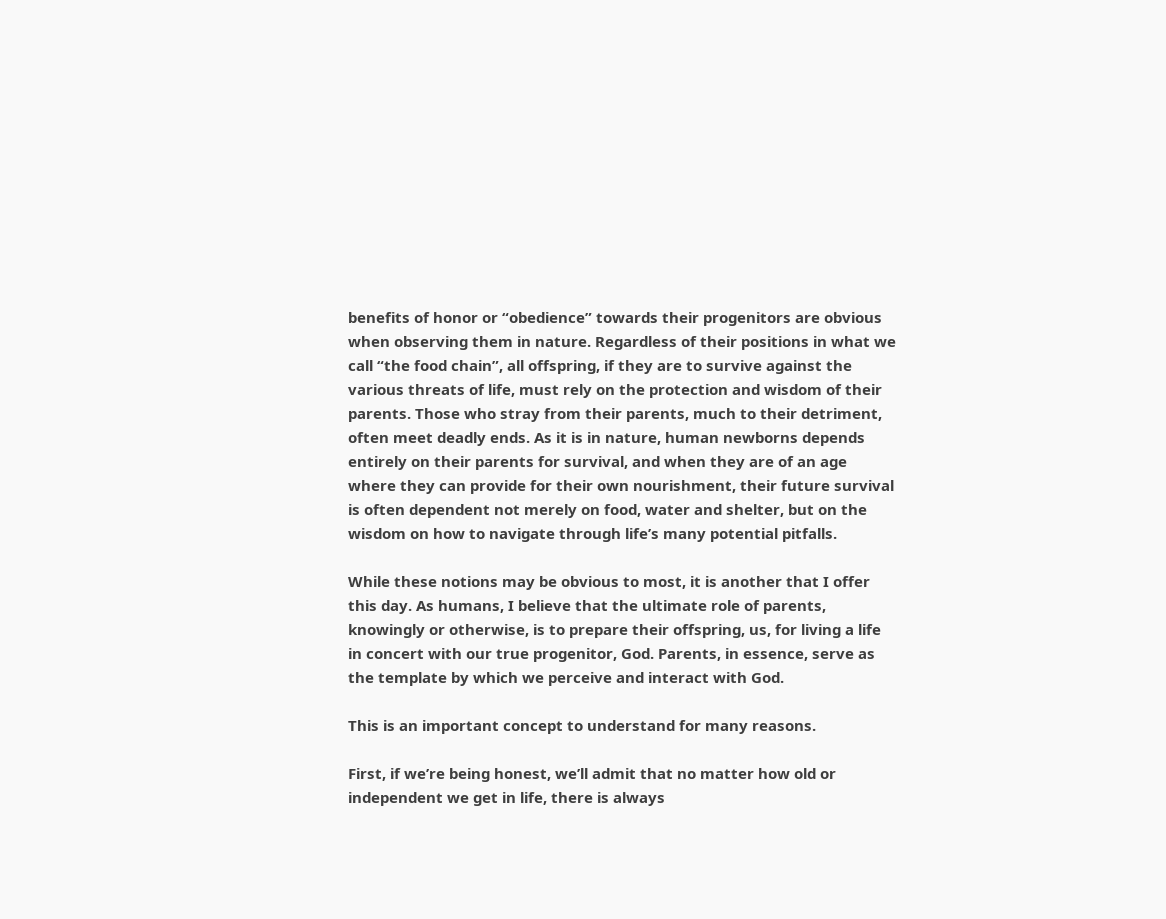benefits of honor or “obedience” towards their progenitors are obvious when observing them in nature. Regardless of their positions in what we call “the food chain”, all offspring, if they are to survive against the various threats of life, must rely on the protection and wisdom of their parents. Those who stray from their parents, much to their detriment, often meet deadly ends. As it is in nature, human newborns depends entirely on their parents for survival, and when they are of an age where they can provide for their own nourishment, their future survival is often dependent not merely on food, water and shelter, but on the wisdom on how to navigate through life’s many potential pitfalls.

While these notions may be obvious to most, it is another that I offer this day. As humans, I believe that the ultimate role of parents, knowingly or otherwise, is to prepare their offspring, us, for living a life in concert with our true progenitor, God. Parents, in essence, serve as the template by which we perceive and interact with God.

This is an important concept to understand for many reasons.

First, if we’re being honest, we’ll admit that no matter how old or independent we get in life, there is always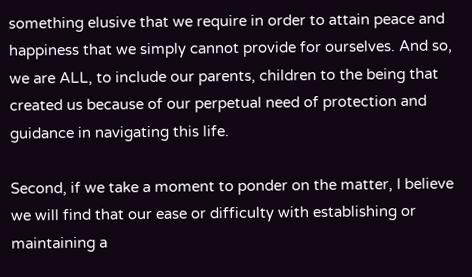something elusive that we require in order to attain peace and happiness that we simply cannot provide for ourselves. And so, we are ALL, to include our parents, children to the being that created us because of our perpetual need of protection and guidance in navigating this life.

Second, if we take a moment to ponder on the matter, I believe we will find that our ease or difficulty with establishing or maintaining a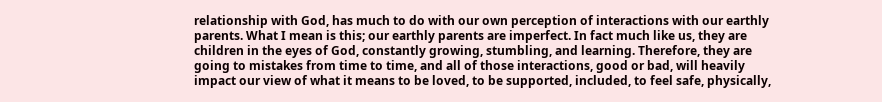relationship with God, has much to do with our own perception of interactions with our earthly parents. What I mean is this; our earthly parents are imperfect. In fact much like us, they are children in the eyes of God, constantly growing, stumbling, and learning. Therefore, they are going to mistakes from time to time, and all of those interactions, good or bad, will heavily impact our view of what it means to be loved, to be supported, included, to feel safe, physically,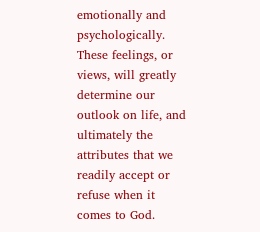emotionally and psychologically. These feelings, or views, will greatly determine our outlook on life, and ultimately the attributes that we readily accept or refuse when it comes to God.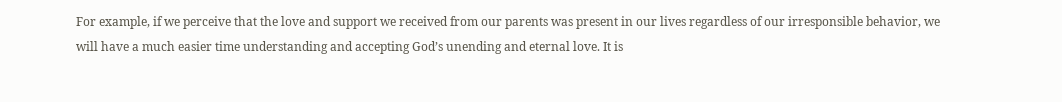For example, if we perceive that the love and support we received from our parents was present in our lives regardless of our irresponsible behavior, we will have a much easier time understanding and accepting God’s unending and eternal love. It is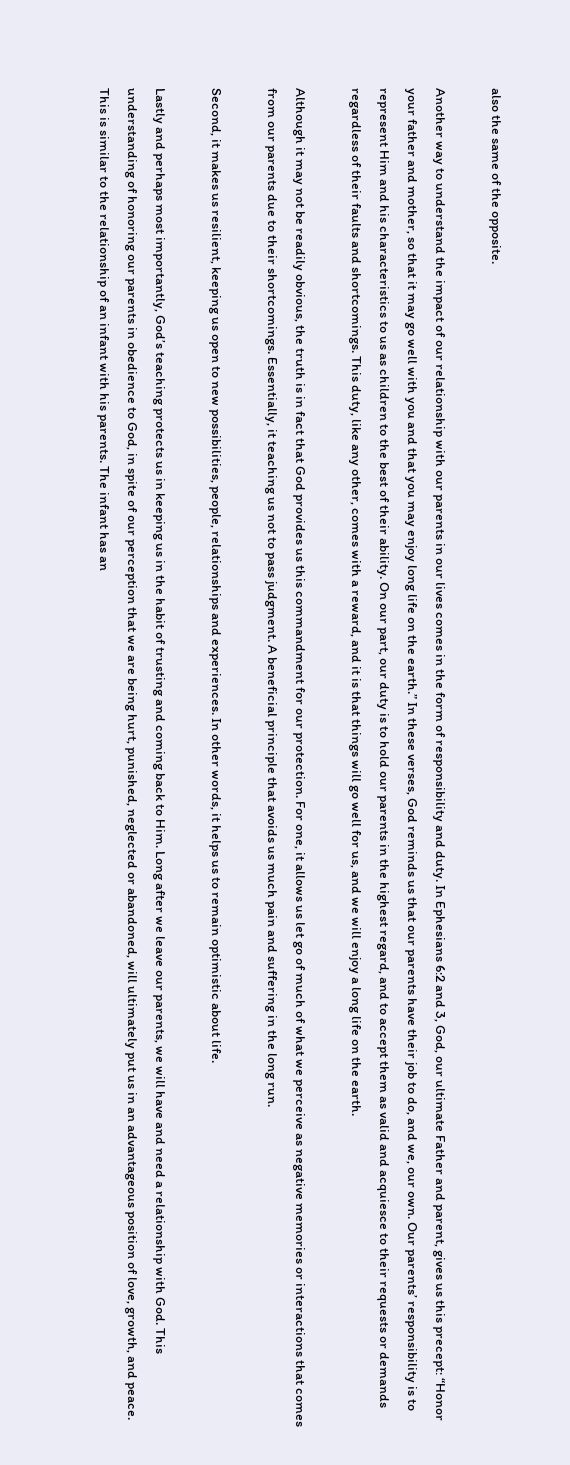also the same of the opposite.

Another way to understand the impact of our relationship with our parents in our lives comes in the form of responsibility and duty. In Ephesians 6:2 and 3, God, our ultimate Father and parent, gives us this precept: “Honor your father and mother, so that it may go well with you and that you may enjoy long life on the earth.” In these verses, God reminds us that our parents have their job to do, and we, our own. Our parents’ responsibility is to represent Him and his characteristics to us as children to the best of their ability. On our part, our duty is to hold our parents in the highest regard, and to accept them as valid and acquiesce to their requests or demands regardless of their faults and shortcomings. This duty, like any other, comes with a reward, and it is that things will go well for us, and we will enjoy a long life on the earth.

Although it may not be readily obvious, the truth is in fact that God provides us this commandment for our protection. For one, it allows us let go of much of what we perceive as negative memories or interactions that comes from our parents due to their shortcomings. Essentially, it teaching us not to pass judgment. A beneficial principle that avoids us much pain and suffering in the long run.

Second, it makes us resilient, keeping us open to new possibilities, people, relationships and experiences. In other words, it helps us to remain optimistic about life.

Lastly and perhaps most importantly, God’s teaching protects us in keeping us in the habit of trusting and coming back to Him. Long after we leave our parents, we will have and need a relationship with God. This understanding of honoring our parents in obedience to God, in spite of our perception that we are being hurt, punished, neglected or abandoned, will ultimately put us in an advantageous position of love, growth, and peace. This is similar to the relationship of an infant with his parents. The infant has an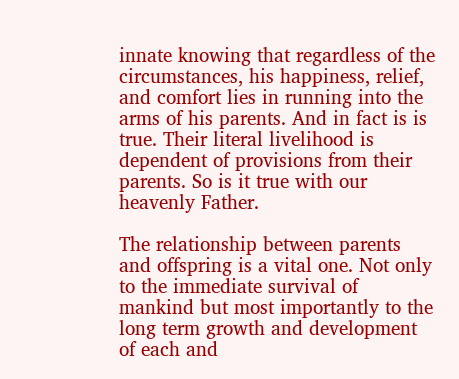innate knowing that regardless of the circumstances, his happiness, relief, and comfort lies in running into the arms of his parents. And in fact is is true. Their literal livelihood is dependent of provisions from their parents. So is it true with our heavenly Father.

The relationship between parents and offspring is a vital one. Not only to the immediate survival of mankind but most importantly to the long term growth and development of each and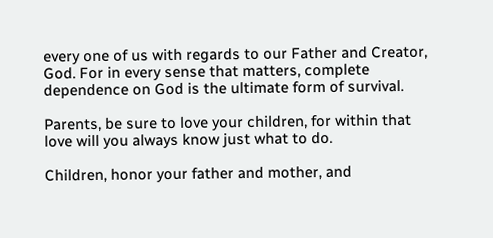every one of us with regards to our Father and Creator, God. For in every sense that matters, complete dependence on God is the ultimate form of survival.

Parents, be sure to love your children, for within that love will you always know just what to do.

Children, honor your father and mother, and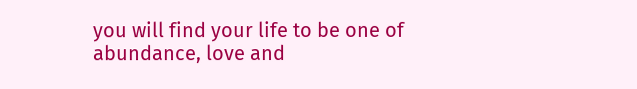you will find your life to be one of abundance, love and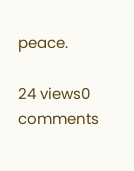peace.

24 views0 comments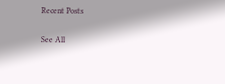Recent Posts

See All